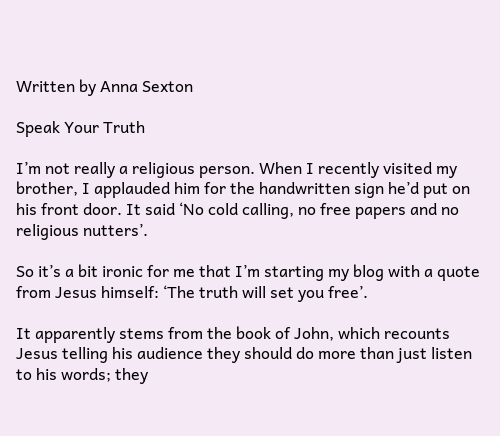Written by Anna Sexton

Speak Your Truth

I’m not really a religious person. When I recently visited my brother, I applauded him for the handwritten sign he’d put on his front door. It said ‘No cold calling, no free papers and no religious nutters’.

So it’s a bit ironic for me that I’m starting my blog with a quote from Jesus himself: ‘The truth will set you free’.

It apparently stems from the book of John, which recounts Jesus telling his audience they should do more than just listen to his words; they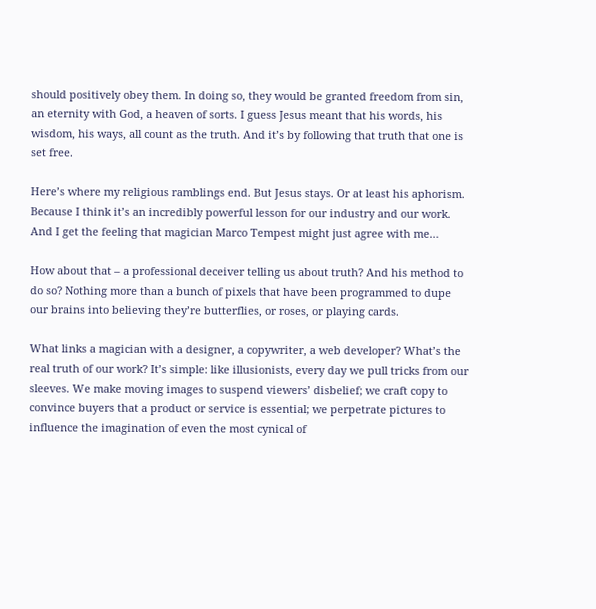should positively obey them. In doing so, they would be granted freedom from sin, an eternity with God, a heaven of sorts. I guess Jesus meant that his words, his wisdom, his ways, all count as the truth. And it’s by following that truth that one is set free.

Here’s where my religious ramblings end. But Jesus stays. Or at least his aphorism. Because I think it’s an incredibly powerful lesson for our industry and our work. And I get the feeling that magician Marco Tempest might just agree with me…

How about that – a professional deceiver telling us about truth? And his method to do so? Nothing more than a bunch of pixels that have been programmed to dupe our brains into believing they’re butterflies, or roses, or playing cards.

What links a magician with a designer, a copywriter, a web developer? What’s the real truth of our work? It’s simple: like illusionists, every day we pull tricks from our sleeves. We make moving images to suspend viewers’ disbelief; we craft copy to convince buyers that a product or service is essential; we perpetrate pictures to influence the imagination of even the most cynical of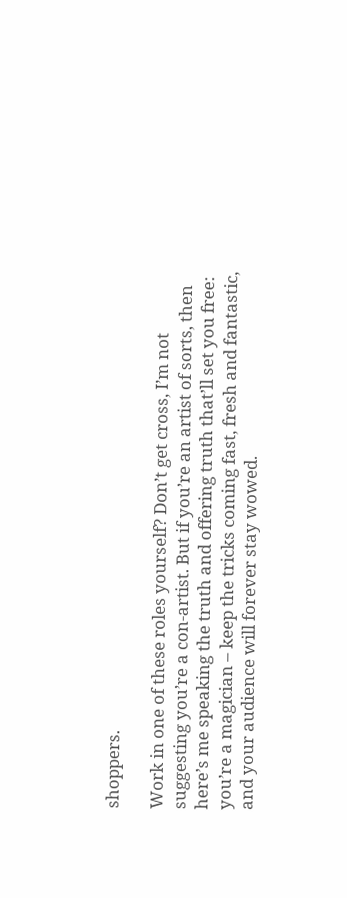shoppers.

Work in one of these roles yourself? Don’t get cross, I’m not suggesting you’re a con-artist. But if you’re an artist of sorts, then here’s me speaking the truth and offering truth that’ll set you free: you’re a magician – keep the tricks coming fast, fresh and fantastic, and your audience will forever stay wowed.